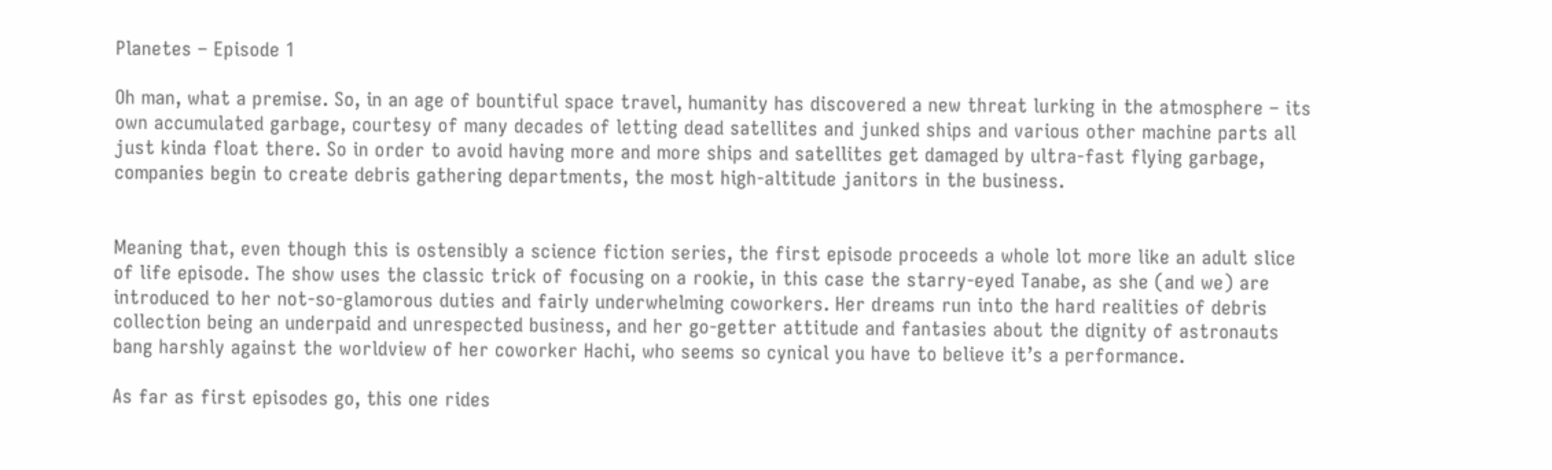Planetes – Episode 1

Oh man, what a premise. So, in an age of bountiful space travel, humanity has discovered a new threat lurking in the atmosphere – its own accumulated garbage, courtesy of many decades of letting dead satellites and junked ships and various other machine parts all just kinda float there. So in order to avoid having more and more ships and satellites get damaged by ultra-fast flying garbage, companies begin to create debris gathering departments, the most high-altitude janitors in the business.


Meaning that, even though this is ostensibly a science fiction series, the first episode proceeds a whole lot more like an adult slice of life episode. The show uses the classic trick of focusing on a rookie, in this case the starry-eyed Tanabe, as she (and we) are introduced to her not-so-glamorous duties and fairly underwhelming coworkers. Her dreams run into the hard realities of debris collection being an underpaid and unrespected business, and her go-getter attitude and fantasies about the dignity of astronauts bang harshly against the worldview of her coworker Hachi, who seems so cynical you have to believe it’s a performance.

As far as first episodes go, this one rides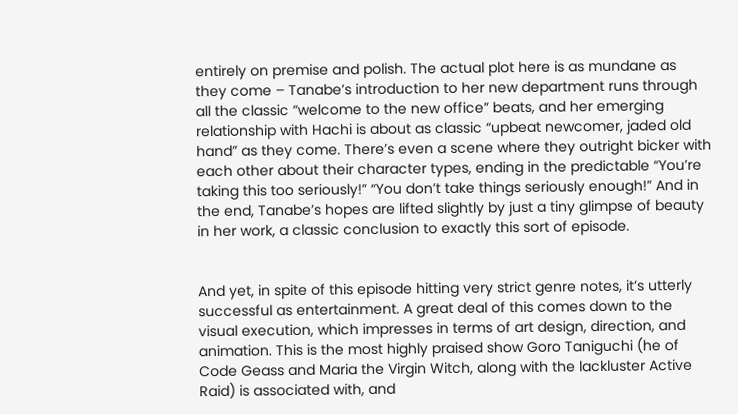entirely on premise and polish. The actual plot here is as mundane as they come – Tanabe’s introduction to her new department runs through all the classic “welcome to the new office” beats, and her emerging relationship with Hachi is about as classic “upbeat newcomer, jaded old hand” as they come. There’s even a scene where they outright bicker with each other about their character types, ending in the predictable “You’re taking this too seriously!” “You don’t take things seriously enough!” And in the end, Tanabe’s hopes are lifted slightly by just a tiny glimpse of beauty in her work, a classic conclusion to exactly this sort of episode.


And yet, in spite of this episode hitting very strict genre notes, it’s utterly successful as entertainment. A great deal of this comes down to the visual execution, which impresses in terms of art design, direction, and animation. This is the most highly praised show Goro Taniguchi (he of Code Geass and Maria the Virgin Witch, along with the lackluster Active Raid) is associated with, and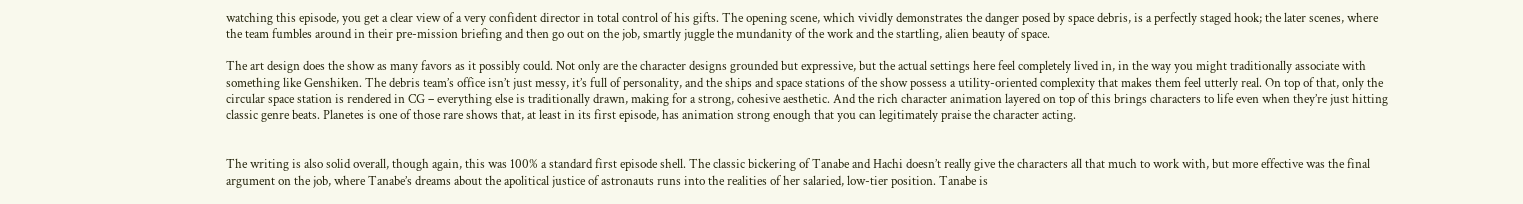watching this episode, you get a clear view of a very confident director in total control of his gifts. The opening scene, which vividly demonstrates the danger posed by space debris, is a perfectly staged hook; the later scenes, where the team fumbles around in their pre-mission briefing and then go out on the job, smartly juggle the mundanity of the work and the startling, alien beauty of space.

The art design does the show as many favors as it possibly could. Not only are the character designs grounded but expressive, but the actual settings here feel completely lived in, in the way you might traditionally associate with something like Genshiken. The debris team’s office isn’t just messy, it’s full of personality, and the ships and space stations of the show possess a utility-oriented complexity that makes them feel utterly real. On top of that, only the circular space station is rendered in CG – everything else is traditionally drawn, making for a strong, cohesive aesthetic. And the rich character animation layered on top of this brings characters to life even when they’re just hitting classic genre beats. Planetes is one of those rare shows that, at least in its first episode, has animation strong enough that you can legitimately praise the character acting.


The writing is also solid overall, though again, this was 100% a standard first episode shell. The classic bickering of Tanabe and Hachi doesn’t really give the characters all that much to work with, but more effective was the final argument on the job, where Tanabe’s dreams about the apolitical justice of astronauts runs into the realities of her salaried, low-tier position. Tanabe is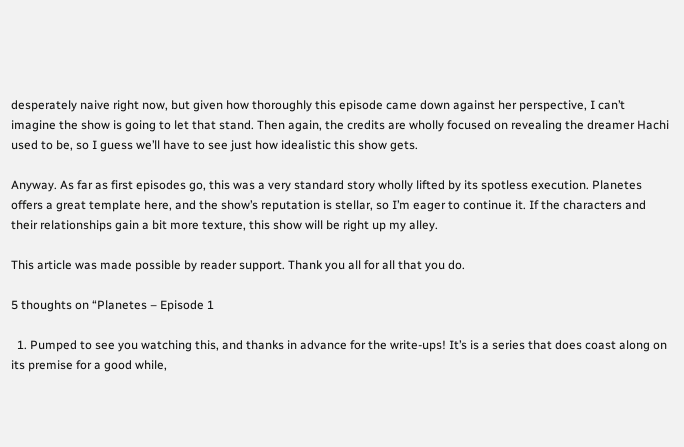desperately naive right now, but given how thoroughly this episode came down against her perspective, I can’t imagine the show is going to let that stand. Then again, the credits are wholly focused on revealing the dreamer Hachi used to be, so I guess we’ll have to see just how idealistic this show gets.

Anyway. As far as first episodes go, this was a very standard story wholly lifted by its spotless execution. Planetes offers a great template here, and the show’s reputation is stellar, so I’m eager to continue it. If the characters and their relationships gain a bit more texture, this show will be right up my alley.

This article was made possible by reader support. Thank you all for all that you do.

5 thoughts on “Planetes – Episode 1

  1. Pumped to see you watching this, and thanks in advance for the write-ups! It’s is a series that does coast along on its premise for a good while,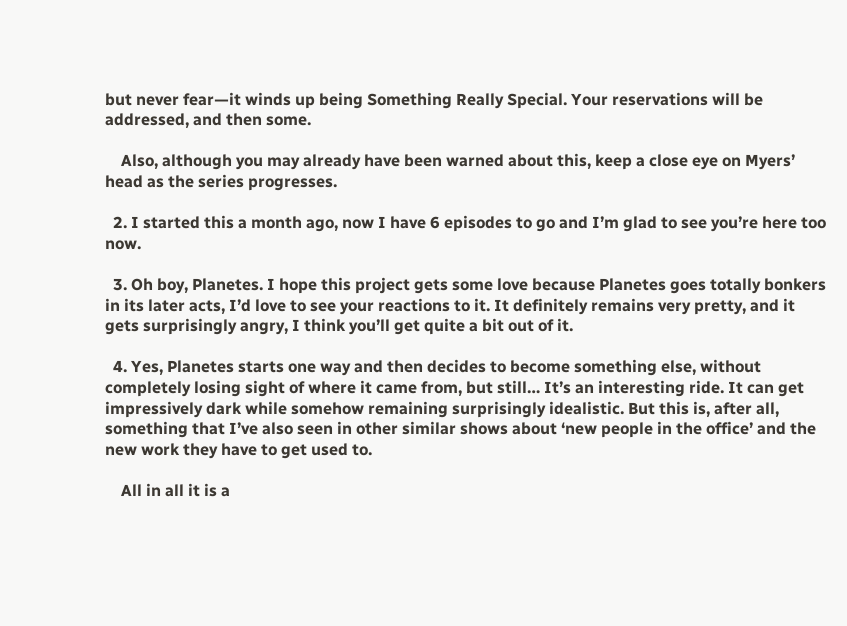but never fear—it winds up being Something Really Special. Your reservations will be addressed, and then some.

    Also, although you may already have been warned about this, keep a close eye on Myers’ head as the series progresses.

  2. I started this a month ago, now I have 6 episodes to go and I’m glad to see you’re here too now.

  3. Oh boy, Planetes. I hope this project gets some love because Planetes goes totally bonkers in its later acts, I’d love to see your reactions to it. It definitely remains very pretty, and it gets surprisingly angry, I think you’ll get quite a bit out of it.

  4. Yes, Planetes starts one way and then decides to become something else, without completely losing sight of where it came from, but still… It’s an interesting ride. It can get impressively dark while somehow remaining surprisingly idealistic. But this is, after all, something that I’ve also seen in other similar shows about ‘new people in the office’ and the new work they have to get used to.

    All in all it is a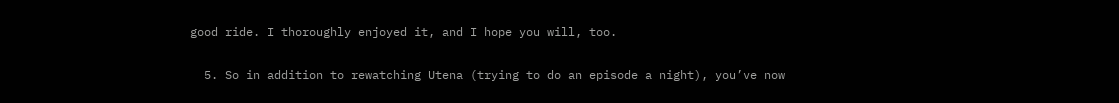good ride. I thoroughly enjoyed it, and I hope you will, too.

  5. So in addition to rewatching Utena (trying to do an episode a night), you’ve now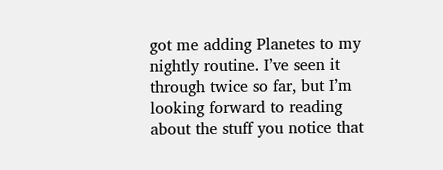got me adding Planetes to my nightly routine. I’ve seen it through twice so far, but I’m looking forward to reading about the stuff you notice that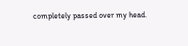completely passed over my head.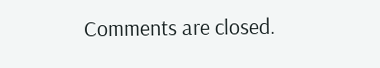Comments are closed.